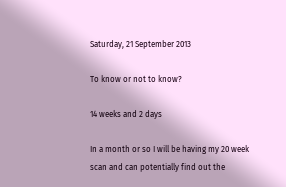Saturday, 21 September 2013

To know or not to know?

14 weeks and 2 days

In a month or so I will be having my 20 week scan and can potentially find out the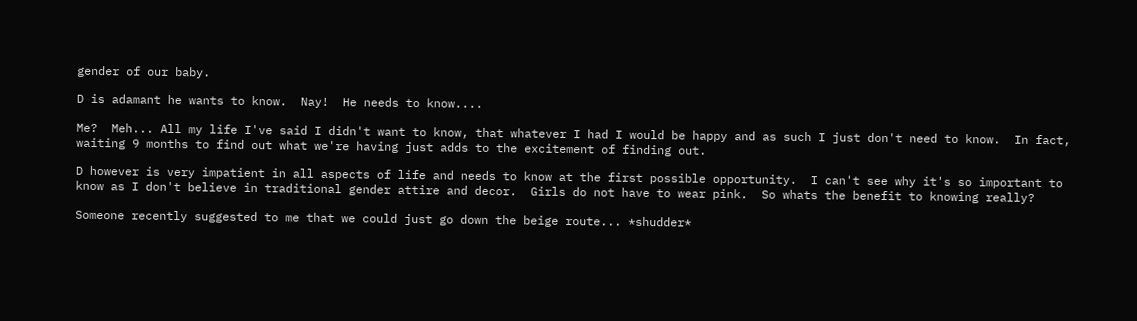gender of our baby.

D is adamant he wants to know.  Nay!  He needs to know....

Me?  Meh... All my life I've said I didn't want to know, that whatever I had I would be happy and as such I just don't need to know.  In fact, waiting 9 months to find out what we're having just adds to the excitement of finding out.

D however is very impatient in all aspects of life and needs to know at the first possible opportunity.  I can't see why it's so important to know as I don't believe in traditional gender attire and decor.  Girls do not have to wear pink.  So whats the benefit to knowing really?

Someone recently suggested to me that we could just go down the beige route... *shudder*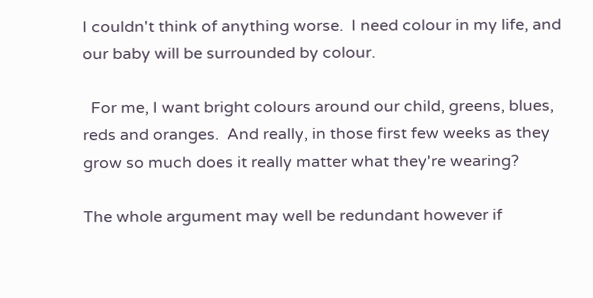I couldn't think of anything worse.  I need colour in my life, and our baby will be surrounded by colour.

  For me, I want bright colours around our child, greens, blues, reds and oranges.  And really, in those first few weeks as they grow so much does it really matter what they're wearing?

The whole argument may well be redundant however if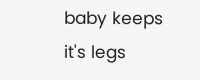baby keeps it's legs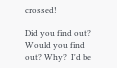crossed!

Did you find out? Would you find out? Why?  I'd be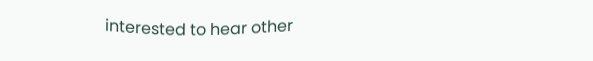interested to hear other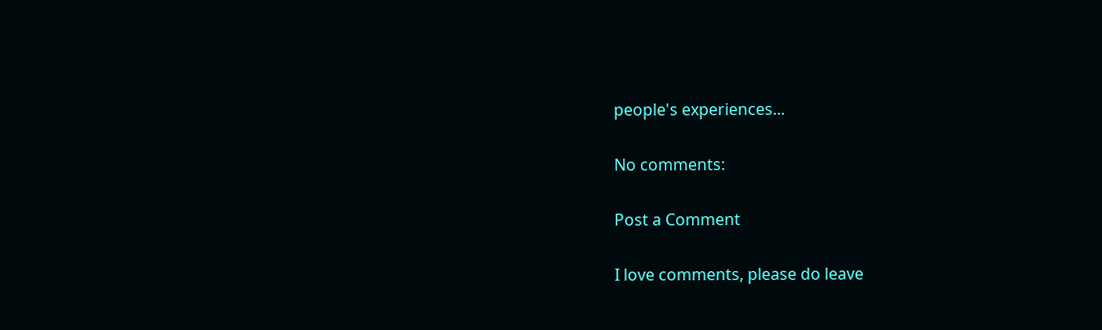people's experiences...

No comments:

Post a Comment

I love comments, please do leave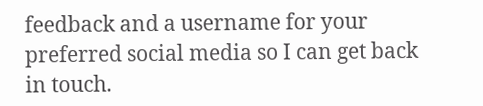feedback and a username for your preferred social media so I can get back in touch.